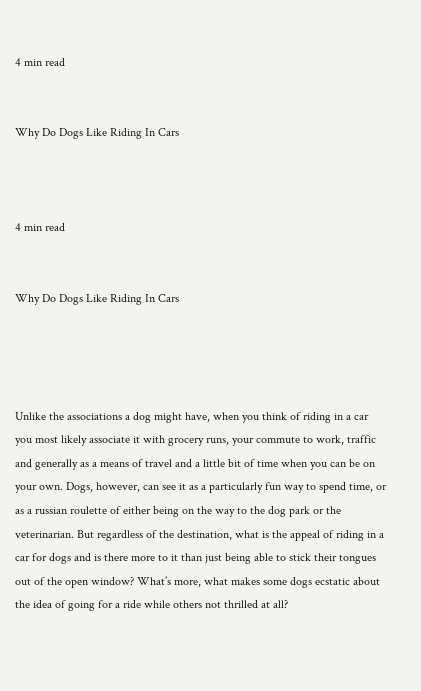4 min read


Why Do Dogs Like Riding In Cars



4 min read


Why Do Dogs Like Riding In Cars




Unlike the associations a dog might have, when you think of riding in a car you most likely associate it with grocery runs, your commute to work, traffic and generally as a means of travel and a little bit of time when you can be on your own. Dogs, however, can see it as a particularly fun way to spend time, or as a russian roulette of either being on the way to the dog park or the veterinarian. But regardless of the destination, what is the appeal of riding in a car for dogs and is there more to it than just being able to stick their tongues out of the open window? What’s more, what makes some dogs ecstatic about the idea of going for a ride while others not thrilled at all?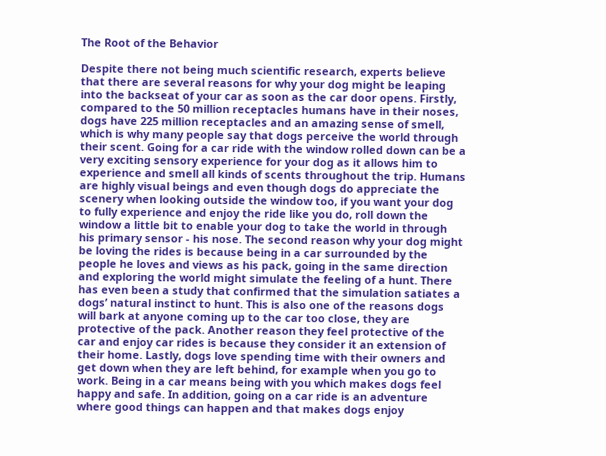The Root of the Behavior

Despite there not being much scientific research, experts believe that there are several reasons for why your dog might be leaping into the backseat of your car as soon as the car door opens. Firstly, compared to the 50 million receptacles humans have in their noses, dogs have 225 million receptacles and an amazing sense of smell, which is why many people say that dogs perceive the world through their scent. Going for a car ride with the window rolled down can be a very exciting sensory experience for your dog as it allows him to experience and smell all kinds of scents throughout the trip. Humans are highly visual beings and even though dogs do appreciate the scenery when looking outside the window too, if you want your dog to fully experience and enjoy the ride like you do, roll down the window a little bit to enable your dog to take the world in through his primary sensor - his nose. The second reason why your dog might be loving the rides is because being in a car surrounded by the people he loves and views as his pack, going in the same direction and exploring the world might simulate the feeling of a hunt. There has even been a study that confirmed that the simulation satiates a dogs’ natural instinct to hunt. This is also one of the reasons dogs will bark at anyone coming up to the car too close, they are protective of the pack. Another reason they feel protective of the car and enjoy car rides is because they consider it an extension of their home. Lastly, dogs love spending time with their owners and get down when they are left behind, for example when you go to work. Being in a car means being with you which makes dogs feel happy and safe. In addition, going on a car ride is an adventure where good things can happen and that makes dogs enjoy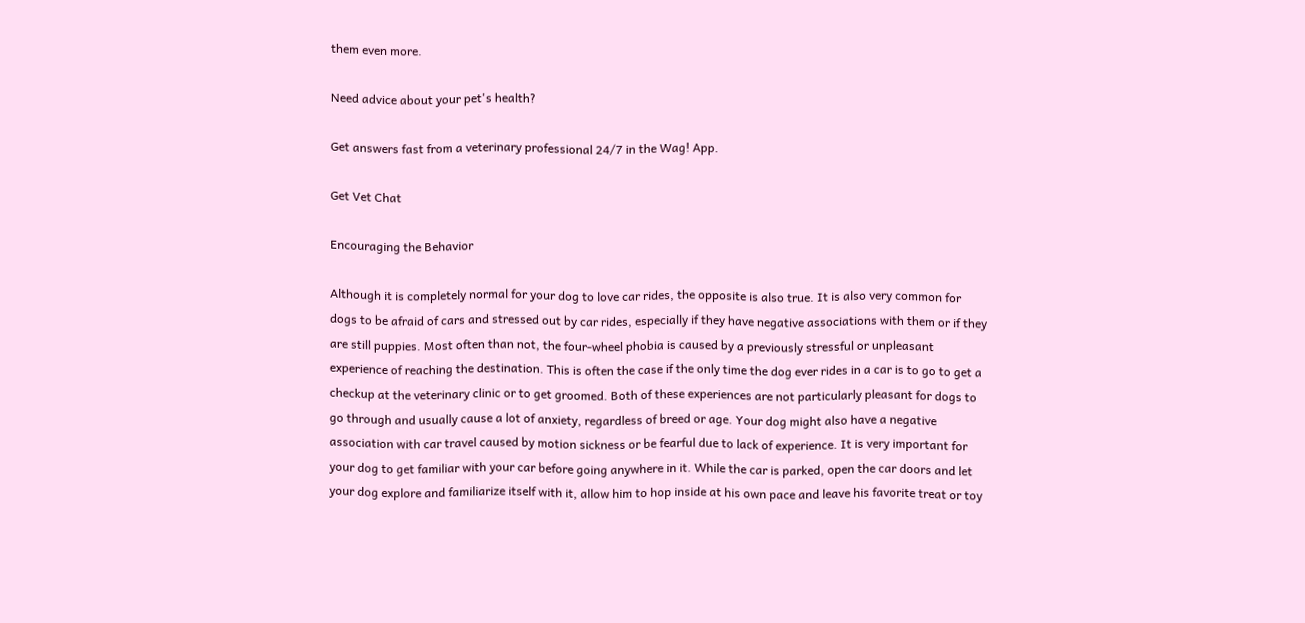them even more.

Need advice about your pet's health?

Get answers fast from a veterinary professional 24/7 in the Wag! App.

Get Vet Chat

Encouraging the Behavior

Although it is completely normal for your dog to love car rides, the opposite is also true. It is also very common for dogs to be afraid of cars and stressed out by car rides, especially if they have negative associations with them or if they are still puppies. Most often than not, the four-wheel phobia is caused by a previously stressful or unpleasant experience of reaching the destination. This is often the case if the only time the dog ever rides in a car is to go to get a checkup at the veterinary clinic or to get groomed. Both of these experiences are not particularly pleasant for dogs to go through and usually cause a lot of anxiety, regardless of breed or age. Your dog might also have a negative association with car travel caused by motion sickness or be fearful due to lack of experience. It is very important for your dog to get familiar with your car before going anywhere in it. While the car is parked, open the car doors and let your dog explore and familiarize itself with it, allow him to hop inside at his own pace and leave his favorite treat or toy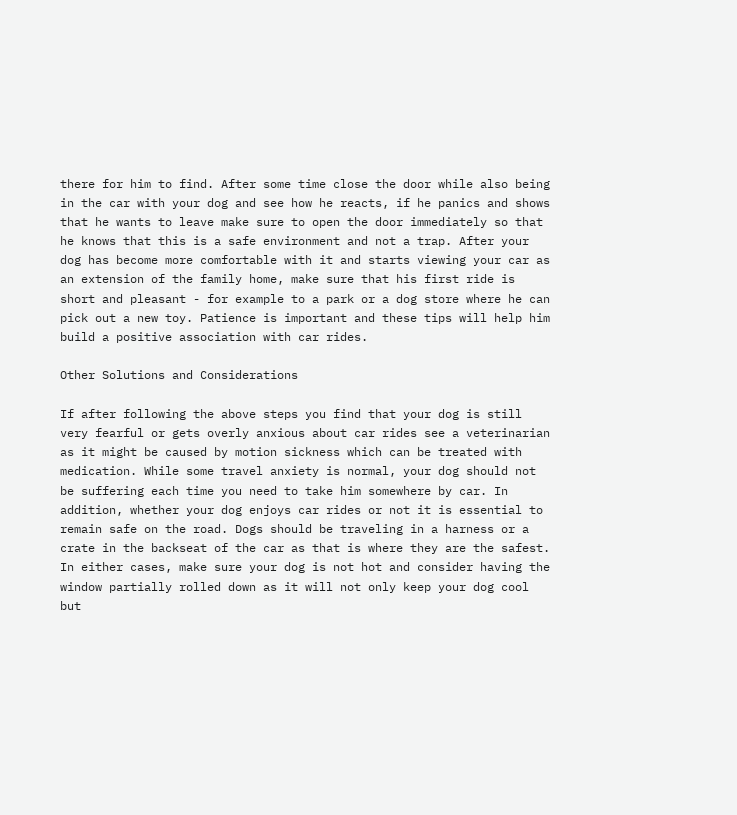there for him to find. After some time close the door while also being in the car with your dog and see how he reacts, if he panics and shows that he wants to leave make sure to open the door immediately so that he knows that this is a safe environment and not a trap. After your dog has become more comfortable with it and starts viewing your car as an extension of the family home, make sure that his first ride is short and pleasant - for example to a park or a dog store where he can pick out a new toy. Patience is important and these tips will help him build a positive association with car rides.

Other Solutions and Considerations

If after following the above steps you find that your dog is still very fearful or gets overly anxious about car rides see a veterinarian as it might be caused by motion sickness which can be treated with medication. While some travel anxiety is normal, your dog should not be suffering each time you need to take him somewhere by car. In addition, whether your dog enjoys car rides or not it is essential to remain safe on the road. Dogs should be traveling in a harness or a crate in the backseat of the car as that is where they are the safest. In either cases, make sure your dog is not hot and consider having the window partially rolled down as it will not only keep your dog cool but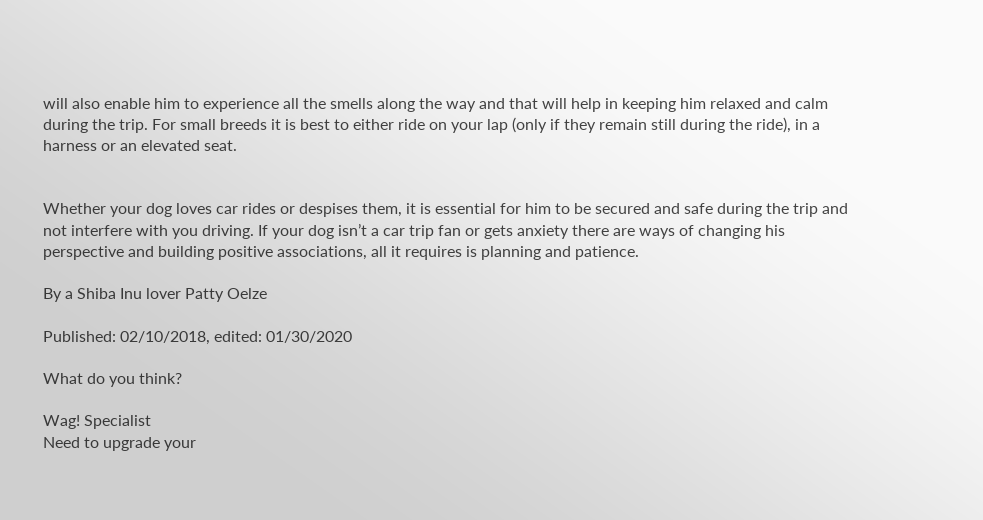will also enable him to experience all the smells along the way and that will help in keeping him relaxed and calm during the trip. For small breeds it is best to either ride on your lap (only if they remain still during the ride), in a harness or an elevated seat.


Whether your dog loves car rides or despises them, it is essential for him to be secured and safe during the trip and not interfere with you driving. If your dog isn’t a car trip fan or gets anxiety there are ways of changing his perspective and building positive associations, all it requires is planning and patience.

By a Shiba Inu lover Patty Oelze

Published: 02/10/2018, edited: 01/30/2020

What do you think?

Wag! Specialist
Need to upgrade your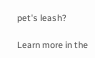pet's leash?

Learn more in the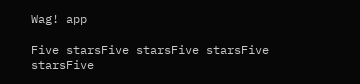Wag! app

Five starsFive starsFive starsFive starsFive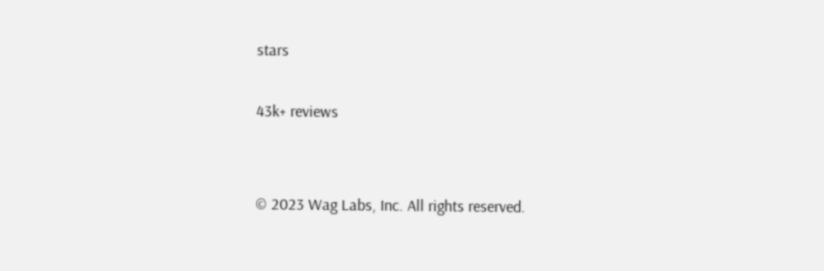stars

43k+ reviews


© 2023 Wag Labs, Inc. All rights reserved.